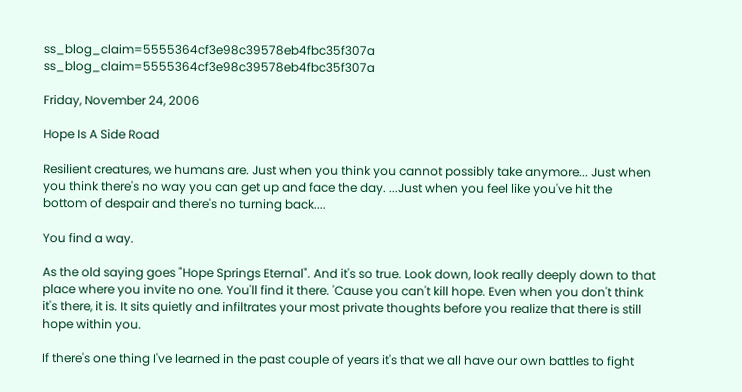ss_blog_claim=5555364cf3e98c39578eb4fbc35f307a ss_blog_claim=5555364cf3e98c39578eb4fbc35f307a

Friday, November 24, 2006

Hope Is A Side Road

Resilient creatures, we humans are. Just when you think you cannot possibly take anymore... Just when you think there's no way you can get up and face the day. ...Just when you feel like you've hit the bottom of despair and there's no turning back....

You find a way.

As the old saying goes "Hope Springs Eternal". And it's so true. Look down, look really deeply down to that place where you invite no one. You'll find it there. 'Cause you can't kill hope. Even when you don't think it's there, it is. It sits quietly and infiltrates your most private thoughts before you realize that there is still hope within you.

If there's one thing I've learned in the past couple of years it's that we all have our own battles to fight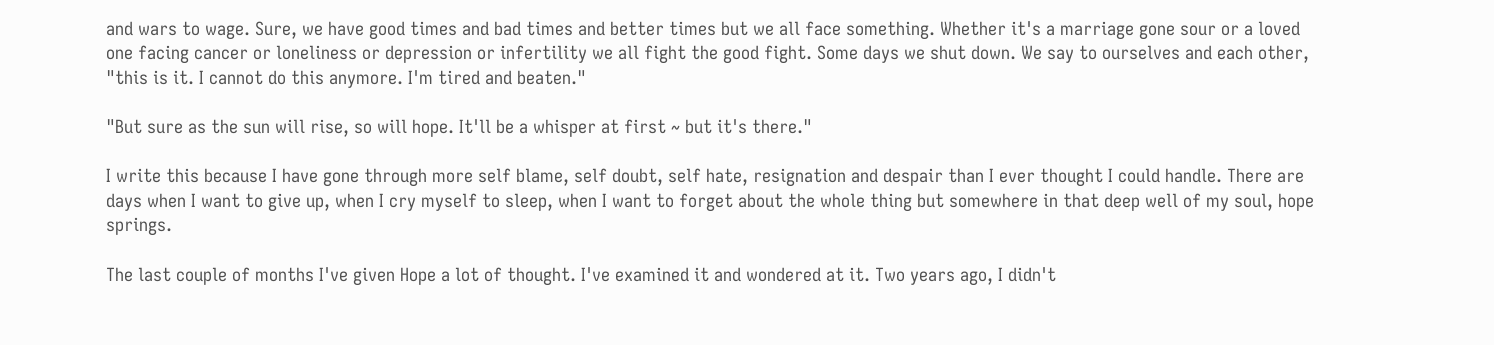and wars to wage. Sure, we have good times and bad times and better times but we all face something. Whether it's a marriage gone sour or a loved one facing cancer or loneliness or depression or infertility we all fight the good fight. Some days we shut down. We say to ourselves and each other, "this is it. I cannot do this anymore. I'm tired and beaten."

"But sure as the sun will rise, so will hope. It'll be a whisper at first ~ but it's there."

I write this because I have gone through more self blame, self doubt, self hate, resignation and despair than I ever thought I could handle. There are days when I want to give up, when I cry myself to sleep, when I want to forget about the whole thing but somewhere in that deep well of my soul, hope springs.

The last couple of months I've given Hope a lot of thought. I've examined it and wondered at it. Two years ago, I didn't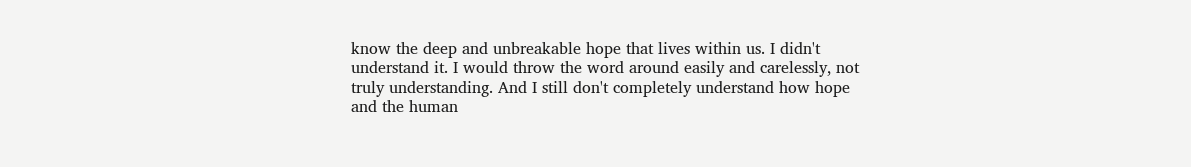know the deep and unbreakable hope that lives within us. I didn't understand it. I would throw the word around easily and carelessly, not truly understanding. And I still don't completely understand how hope and the human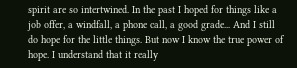spirit are so intertwined. In the past I hoped for things like a job offer, a windfall, a phone call, a good grade... And I still do hope for the little things. But now I know the true power of hope. I understand that it really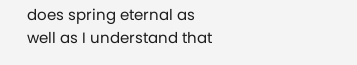does spring eternal as well as I understand that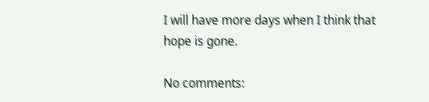I will have more days when I think that hope is gone.

No comments: